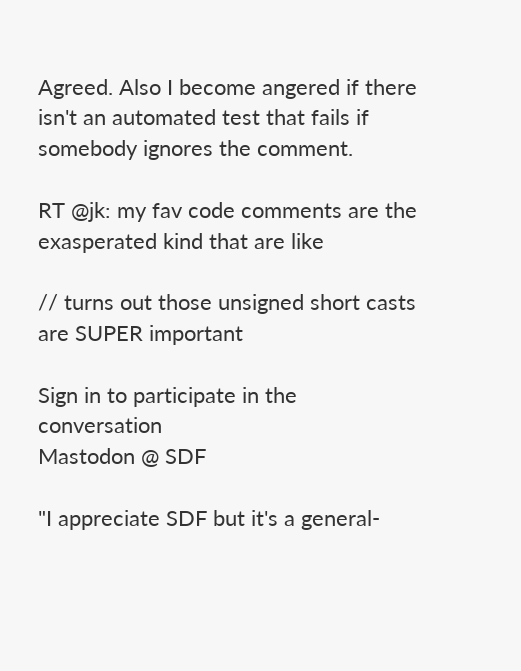Agreed. Also I become angered if there isn't an automated test that fails if somebody ignores the comment.

RT @jk: my fav code comments are the exasperated kind that are like

// turns out those unsigned short casts are SUPER important

Sign in to participate in the conversation
Mastodon @ SDF

"I appreciate SDF but it's a general-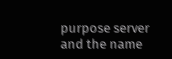purpose server and the name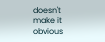doesn't make it obvious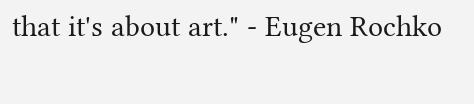that it's about art." - Eugen Rochko